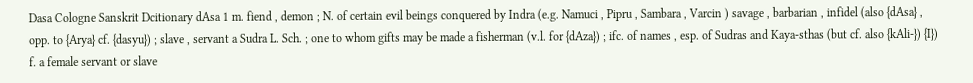Dasa Cologne Sanskrit Dcitionary dAsa 1 m. fiend , demon ; N. of certain evil beings conquered by Indra (e.g. Namuci , Pipru , Sambara , Varcin ) savage , barbarian , infidel (also {dAsa} , opp. to {Arya} cf. {dasyu}) ; slave , servant a Sudra L. Sch. ; one to whom gifts may be made a fisherman (v.l. for {dAza}) ; ifc. of names , esp. of Sudras and Kaya-sthas (but cf. also {kAli-}) {I}) f. a female servant or slave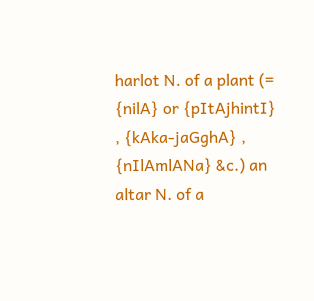harlot N. of a plant (= {nilA} or {pItAjhintI} , {kAka-jaGghA} , {nIlAmlANa} &c.) an altar N. of a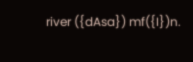river ({dAsa}) mf({I})n.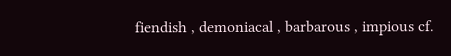fiendish , demoniacal , barbarous , impious cf.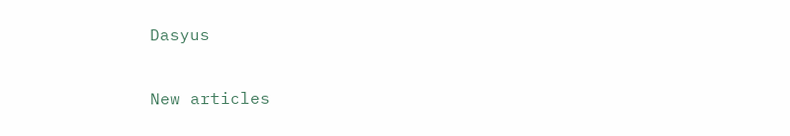Dasyus

New articles